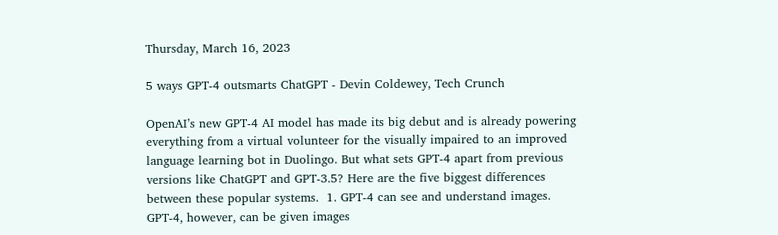Thursday, March 16, 2023

5 ways GPT-4 outsmarts ChatGPT - Devin Coldewey, Tech Crunch

OpenAI’s new GPT-4 AI model has made its big debut and is already powering everything from a virtual volunteer for the visually impaired to an improved language learning bot in Duolingo. But what sets GPT-4 apart from previous versions like ChatGPT and GPT-3.5? Here are the five biggest differences between these popular systems.  1. GPT-4 can see and understand images.  GPT-4, however, can be given images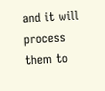and it will process them to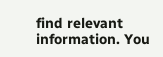find relevant information. You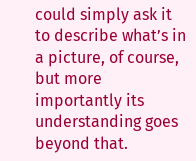could simply ask it to describe what’s in a picture, of course, but more importantly its understanding goes beyond that.